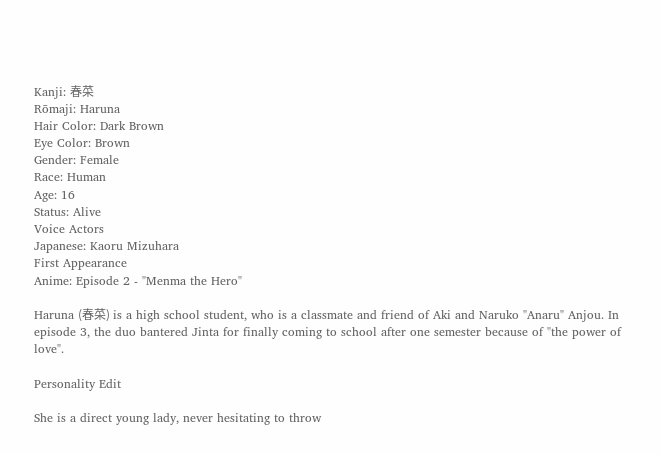Kanji: 春菜
Rōmaji: Haruna
Hair Color: Dark Brown
Eye Color: Brown
Gender: Female
Race: Human
Age: 16
Status: Alive
Voice Actors
Japanese: Kaoru Mizuhara
First Appearance
Anime: Episode 2 - "Menma the Hero"

Haruna (春菜) is a high school student, who is a classmate and friend of Aki and Naruko "Anaru" Anjou. In episode 3, the duo bantered Jinta for finally coming to school after one semester because of "the power of love".

Personality Edit

She is a direct young lady, never hesitating to throw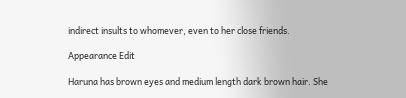indirect insults to whomever, even to her close friends.

Appearance Edit

Haruna has brown eyes and medium length dark brown hair. She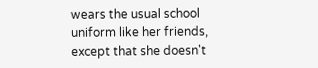wears the usual school uniform like her friends, except that she doesn't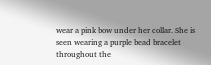wear a pink bow under her collar. She is seen wearing a purple bead bracelet throughout the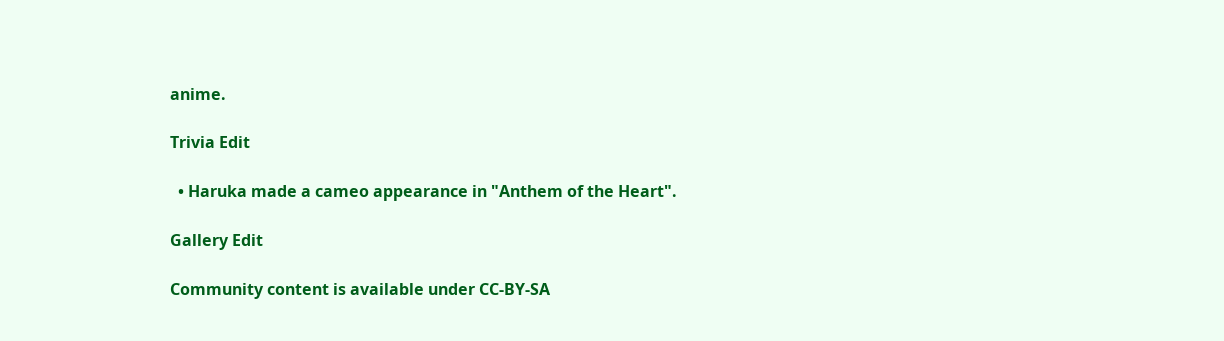anime.

Trivia Edit

  • Haruka made a cameo appearance in "Anthem of the Heart".

Gallery Edit

Community content is available under CC-BY-SA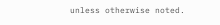unless otherwise noted.